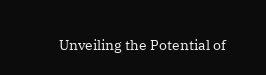Unveiling the Potential of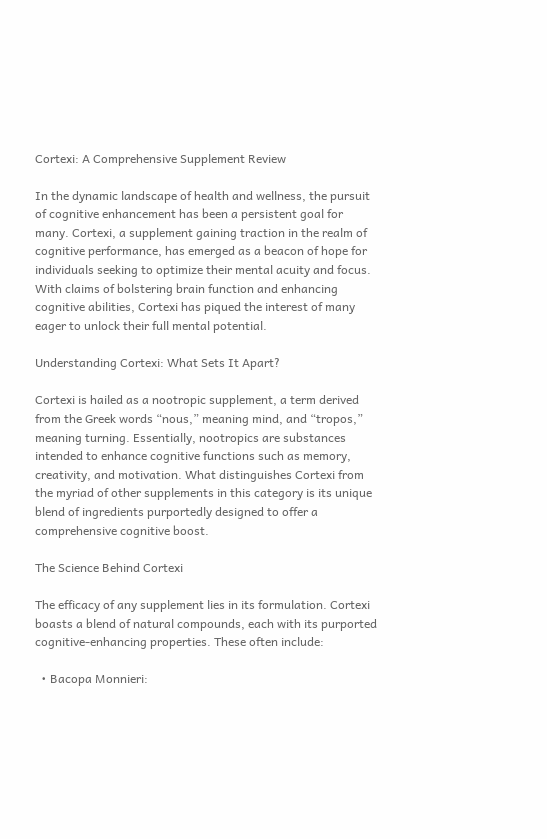Cortexi: A Comprehensive Supplement Review

In the dynamic landscape of health and wellness, the pursuit of cognitive enhancement has been a persistent goal for many. Cortexi, a supplement gaining traction in the realm of cognitive performance, has emerged as a beacon of hope for individuals seeking to optimize their mental acuity and focus. With claims of bolstering brain function and enhancing cognitive abilities, Cortexi has piqued the interest of many eager to unlock their full mental potential.

Understanding Cortexi: What Sets It Apart?

Cortexi is hailed as a nootropic supplement, a term derived from the Greek words “nous,” meaning mind, and “tropos,” meaning turning. Essentially, nootropics are substances intended to enhance cognitive functions such as memory, creativity, and motivation. What distinguishes Cortexi from the myriad of other supplements in this category is its unique blend of ingredients purportedly designed to offer a comprehensive cognitive boost.

The Science Behind Cortexi

The efficacy of any supplement lies in its formulation. Cortexi boasts a blend of natural compounds, each with its purported cognitive-enhancing properties. These often include:

  • Bacopa Monnieri: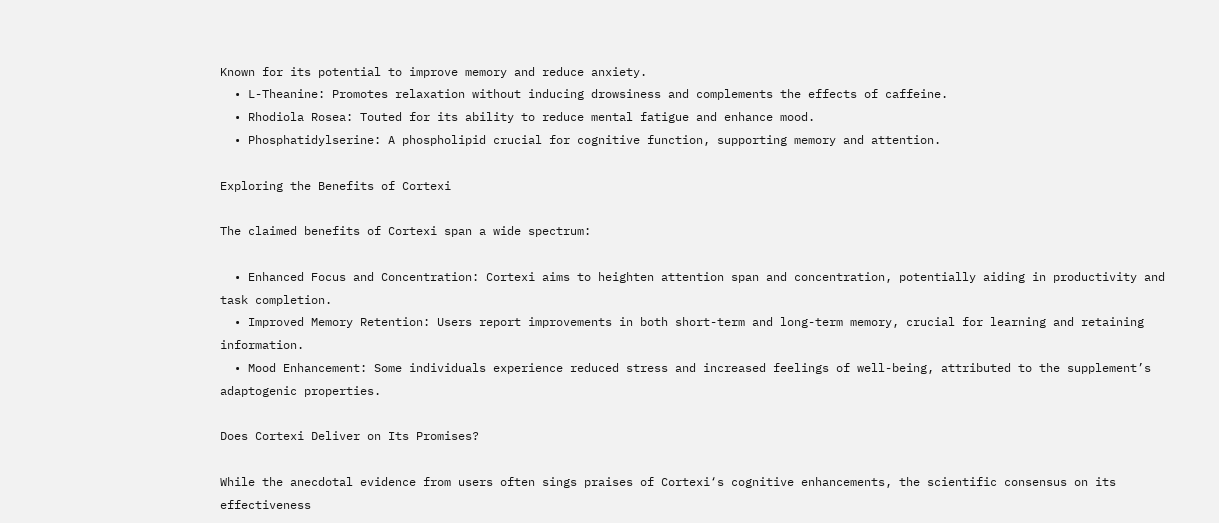Known for its potential to improve memory and reduce anxiety.
  • L-Theanine: Promotes relaxation without inducing drowsiness and complements the effects of caffeine.
  • Rhodiola Rosea: Touted for its ability to reduce mental fatigue and enhance mood.
  • Phosphatidylserine: A phospholipid crucial for cognitive function, supporting memory and attention.

Exploring the Benefits of Cortexi

The claimed benefits of Cortexi span a wide spectrum:

  • Enhanced Focus and Concentration: Cortexi aims to heighten attention span and concentration, potentially aiding in productivity and task completion.
  • Improved Memory Retention: Users report improvements in both short-term and long-term memory, crucial for learning and retaining information.
  • Mood Enhancement: Some individuals experience reduced stress and increased feelings of well-being, attributed to the supplement’s adaptogenic properties.

Does Cortexi Deliver on Its Promises?

While the anecdotal evidence from users often sings praises of Cortexi‘s cognitive enhancements, the scientific consensus on its effectiveness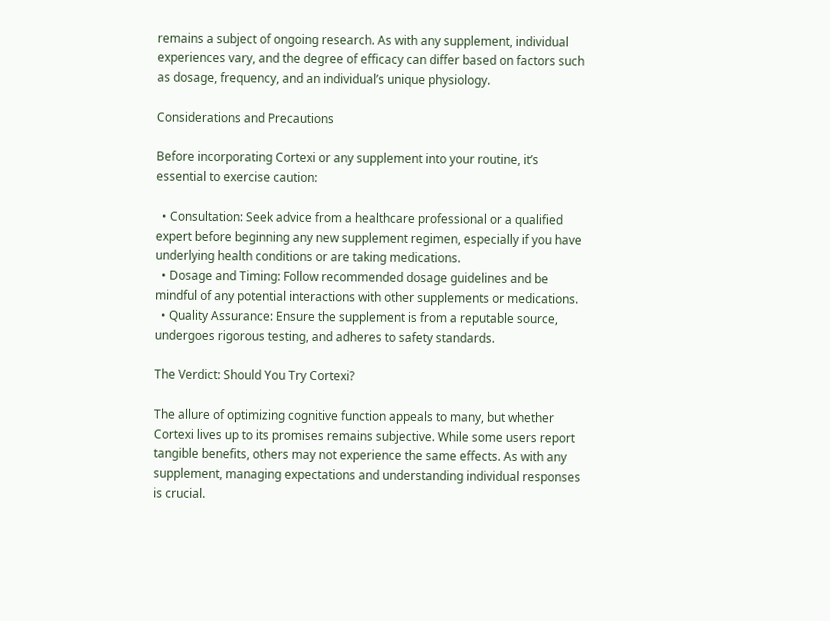remains a subject of ongoing research. As with any supplement, individual experiences vary, and the degree of efficacy can differ based on factors such as dosage, frequency, and an individual’s unique physiology.

Considerations and Precautions

Before incorporating Cortexi or any supplement into your routine, it’s essential to exercise caution:

  • Consultation: Seek advice from a healthcare professional or a qualified expert before beginning any new supplement regimen, especially if you have underlying health conditions or are taking medications.
  • Dosage and Timing: Follow recommended dosage guidelines and be mindful of any potential interactions with other supplements or medications.
  • Quality Assurance: Ensure the supplement is from a reputable source, undergoes rigorous testing, and adheres to safety standards.

The Verdict: Should You Try Cortexi?

The allure of optimizing cognitive function appeals to many, but whether Cortexi lives up to its promises remains subjective. While some users report tangible benefits, others may not experience the same effects. As with any supplement, managing expectations and understanding individual responses is crucial.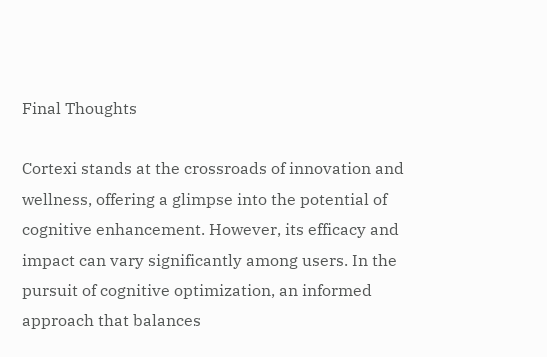Final Thoughts

Cortexi stands at the crossroads of innovation and wellness, offering a glimpse into the potential of cognitive enhancement. However, its efficacy and impact can vary significantly among users. In the pursuit of cognitive optimization, an informed approach that balances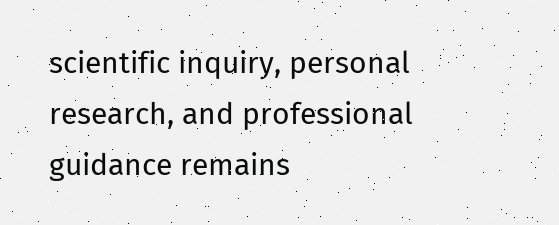scientific inquiry, personal research, and professional guidance remains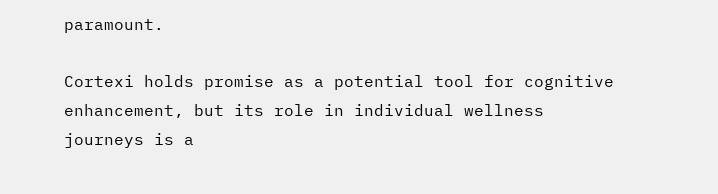paramount.

Cortexi holds promise as a potential tool for cognitive enhancement, but its role in individual wellness journeys is a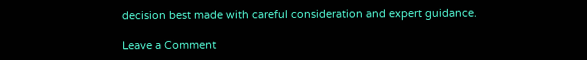decision best made with careful consideration and expert guidance.

Leave a Comment